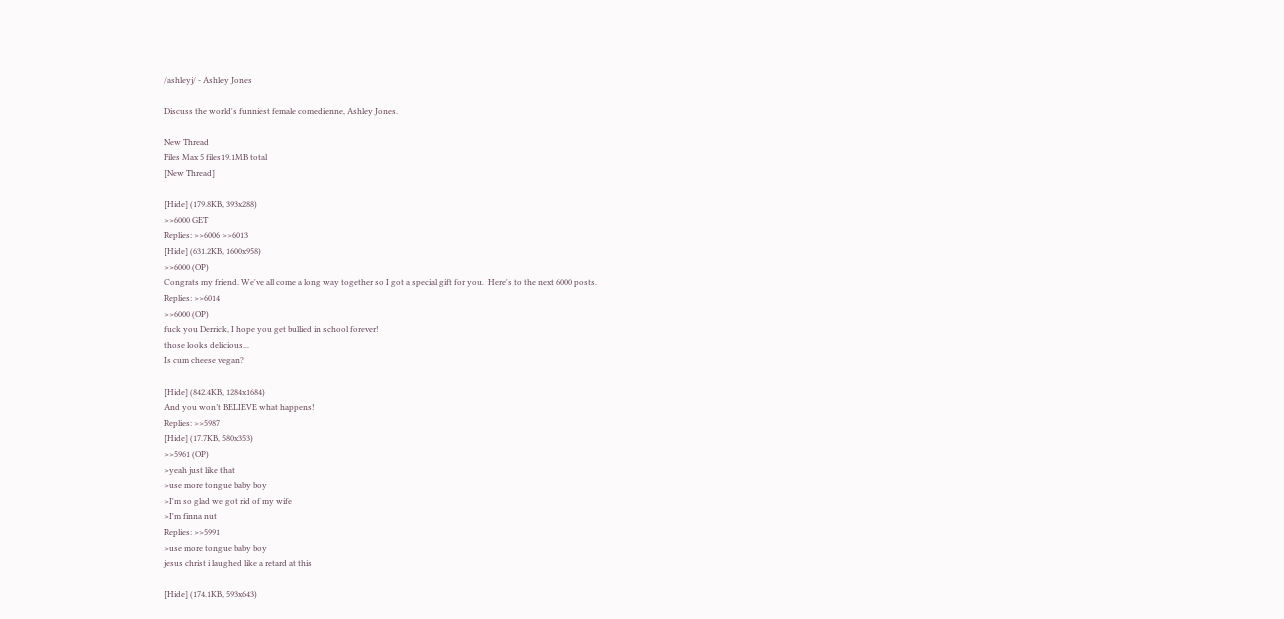/ashleyj/ - Ashley Jones

Discuss the world's funniest female comedienne, Ashley Jones.

New Thread
Files Max 5 files19.1MB total
[New Thread]

[Hide] (179.8KB, 393x288)
>>6000 GET
Replies: >>6006 >>6013
[Hide] (631.2KB, 1600x958)
>>6000 (OP)
Congrats my friend. We've all come a long way together so I got a special gift for you.  Here's to the next 6000 posts.
Replies: >>6014
>>6000 (OP)
fuck you Derrick, I hope you get bullied in school forever!
those looks delicious...
Is cum cheese vegan?

[Hide] (842.4KB, 1284x1684)
And you won’t BELIEVE what happens!
Replies: >>5987
[Hide] (17.7KB, 580x353)
>>5961 (OP)
>yeah just like that
>use more tongue baby boy
>I'm so glad we got rid of my wife
>I'm finna nut
Replies: >>5991
>use more tongue baby boy
jesus christ i laughed like a retard at this

[Hide] (174.1KB, 593x643)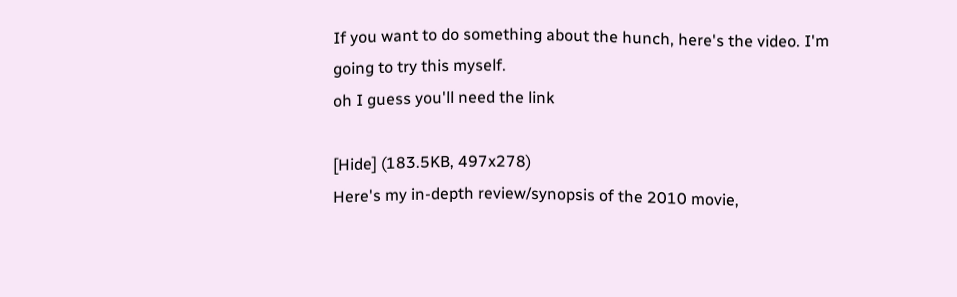If you want to do something about the hunch, here's the video. I'm going to try this myself.
oh I guess you'll need the link

[Hide] (183.5KB, 497x278)
Here's my in-depth review/synopsis of the 2010 movie,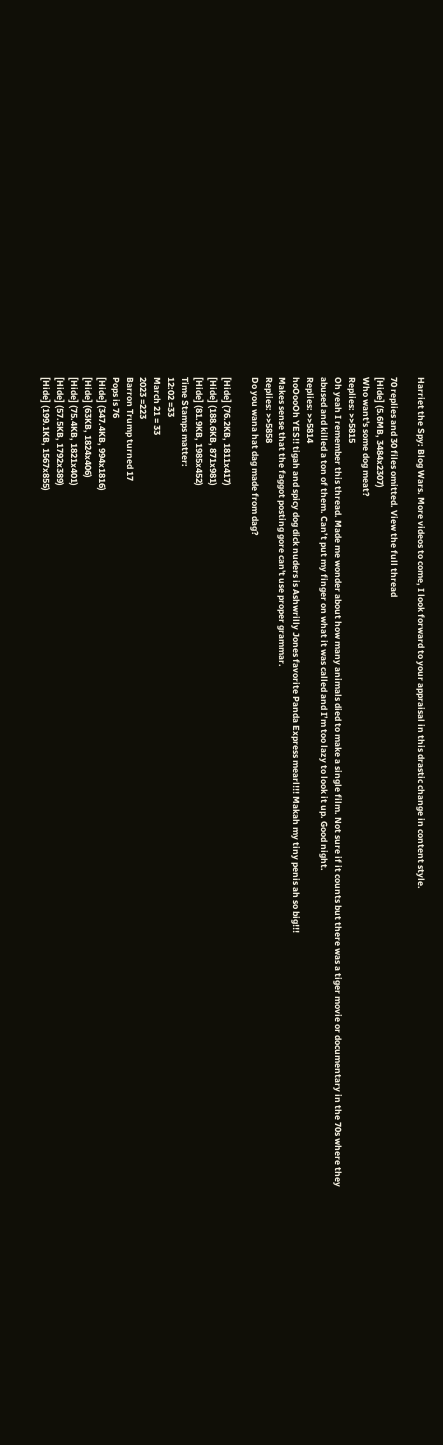Harriet the Spy: Blog Wars. More videos to come, I look forward to your appraisal in this drastic change in content style.

70 replies and 30 files omitted. View the full thread
[Hide] (5.6MB, 3484x2307)
Who want's some dog meat?
Replies: >>5815
Oh yeah I remember this thread. Made me wonder about how many animals died to make a single film. Not sure if it counts but there was a tiger movie or documentary in the 70s where they abused and killed a ton of them. Can’t put my finger on what it was called and I’m too lazy to look it up. Good night.
Replies: >>5814
hoOooOh YES!! tigah and spicy dog dick nuders is Ashwrilly Jones favorite Panda Express mearl!!! Makah my tiny penis ah so big!!!
Makes sense that the faggot posting gore can't use proper grammar.
Replies: >>5858
Do you wana hat dag made from dag?

[Hide] (76.2KB, 1811x417)
[Hide] (188.6KB, 871x981)
[Hide] (81.9KB, 1985x452)
Time Stamps matter:
12:02 =33
March 21 = 33
2023 =223
Barron Trump turned 17
Pops is 76
[Hide] (347.4KB, 994x1816)
[Hide] (63KB, 1824x406)
[Hide] (75.4KB, 1821x401)
[Hide] (57.5KB, 1792x389)
[Hide] (199.1KB, 1567x855)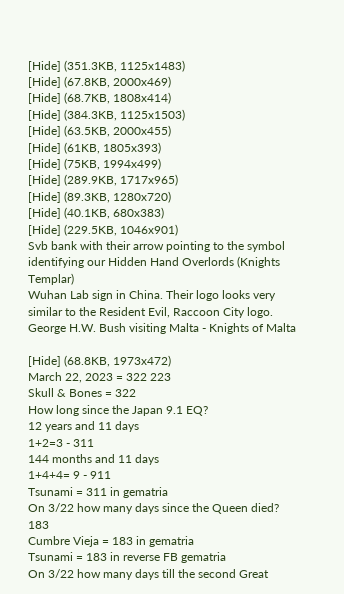[Hide] (351.3KB, 1125x1483)
[Hide] (67.8KB, 2000x469)
[Hide] (68.7KB, 1808x414)
[Hide] (384.3KB, 1125x1503)
[Hide] (63.5KB, 2000x455)
[Hide] (61KB, 1805x393)
[Hide] (75KB, 1994x499)
[Hide] (289.9KB, 1717x965)
[Hide] (89.3KB, 1280x720)
[Hide] (40.1KB, 680x383)
[Hide] (229.5KB, 1046x901)
Svb bank with their arrow pointing to the symbol identifying our Hidden Hand Overlords (Knights Templar)
Wuhan Lab sign in China. Their logo looks very similar to the Resident Evil, Raccoon City logo.
George H.W. Bush visiting Malta - Knights of Malta

[Hide] (68.8KB, 1973x472)
March 22, 2023 = 322 223
Skull & Bones = 322
How long since the Japan 9.1 EQ?
12 years and 11 days
1+2=3 - 311
144 months and 11 days
1+4+4= 9 - 911
Tsunami = 311 in gematria
On 3/22 how many days since the Queen died? 183
Cumbre Vieja = 183 in gematria
Tsunami = 183 in reverse FB gematria
On 3/22 how many days till the second Great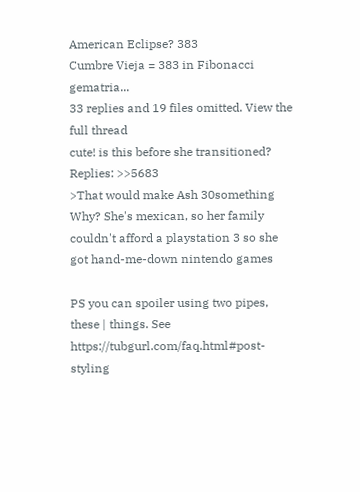American Eclipse? 383
Cumbre Vieja = 383 in Fibonacci gematria...
33 replies and 19 files omitted. View the full thread
cute! is this before she transitioned?
Replies: >>5683
>That would make Ash 30something
Why? She's mexican, so her family couldn't afford a playstation 3 so she got hand-me-down nintendo games

PS you can spoiler using two pipes, these | things. See https://tubgurl.com/faq.html#post-styling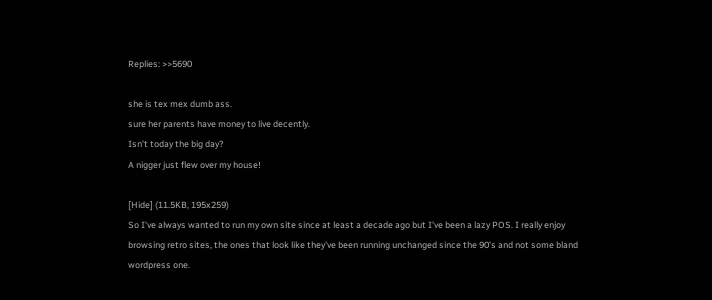Replies: >>5690

she is tex mex dumb ass.
sure her parents have money to live decently.
Isn't today the big day?
A nigger just flew over my house!

[Hide] (11.5KB, 195x259)
So I've always wanted to run my own site since at least a decade ago but I've been a lazy POS. I really enjoy browsing retro sites, the ones that look like they've been running unchanged since the 90's and not some bland wordpress one.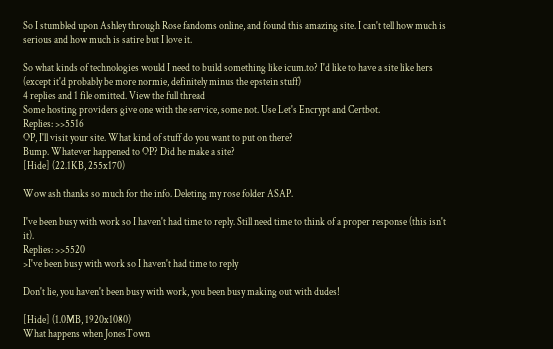So I stumbled upon Ashley through Rose fandoms online, and found this amazing site. I can't tell how much is serious and how much is satire but I love it.

So what kinds of technologies would I need to build something like icum.to? I'd like to have a site like hers (except it'd probably be more normie, definitely minus the epstein stuff)
4 replies and 1 file omitted. View the full thread
Some hosting providers give one with the service, some not. Use Let's Encrypt and Certbot.
Replies: >>5516
OP, I'll visit your site. What kind of stuff do you want to put on there?
Bump. Whatever happened to OP? Did he make a site?
[Hide] (22.1KB, 255x170)

Wow ash thanks so much for the info. Deleting my rose folder ASAP.

I've been busy with work so I haven't had time to reply. Still need time to think of a proper response (this isn't it).
Replies: >>5520
>I've been busy with work so I haven't had time to reply

Don't lie, you haven't been busy with work, you been busy making out with dudes!

[Hide] (1.0MB, 1920x1080)
What happens when JonesTown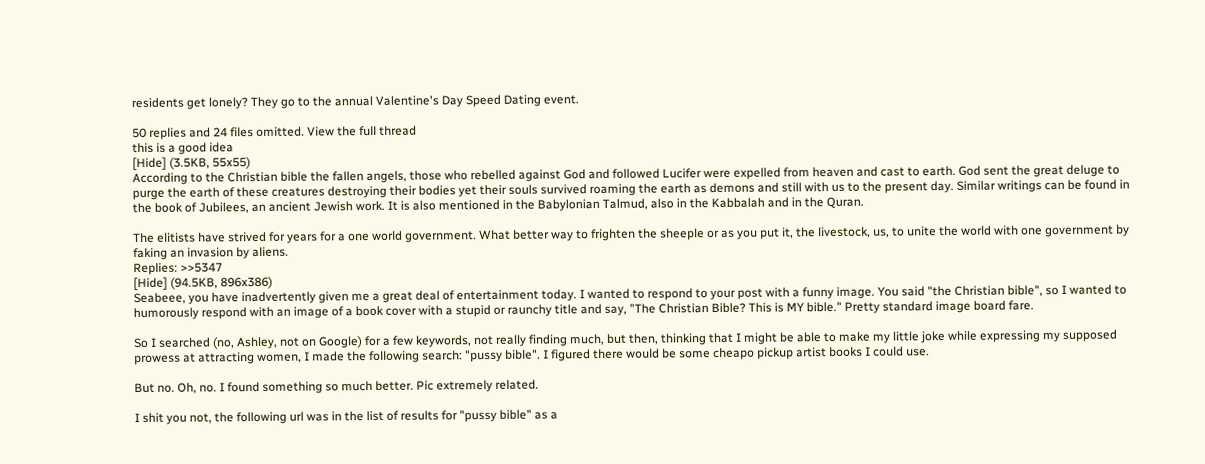residents get lonely? They go to the annual Valentine's Day Speed Dating event.

50 replies and 24 files omitted. View the full thread
this is a good idea
[Hide] (3.5KB, 55x55)
According to the Christian bible the fallen angels, those who rebelled against God and followed Lucifer were expelled from heaven and cast to earth. God sent the great deluge to purge the earth of these creatures destroying their bodies yet their souls survived roaming the earth as demons and still with us to the present day. Similar writings can be found in the book of Jubilees, an ancient Jewish work. It is also mentioned in the Babylonian Talmud, also in the Kabbalah and in the Quran.

The elitists have strived for years for a one world government. What better way to frighten the sheeple or as you put it, the livestock, us, to unite the world with one government by faking an invasion by aliens.
Replies: >>5347
[Hide] (94.5KB, 896x386)
Seabeee, you have inadvertently given me a great deal of entertainment today. I wanted to respond to your post with a funny image. You said "the Christian bible", so I wanted to humorously respond with an image of a book cover with a stupid or raunchy title and say, "The Christian Bible? This is MY bible." Pretty standard image board fare.

So I searched (no, Ashley, not on Google) for a few keywords, not really finding much, but then, thinking that I might be able to make my little joke while expressing my supposed prowess at attracting women, I made the following search: "pussy bible". I figured there would be some cheapo pickup artist books I could use.

But no. Oh, no. I found something so much better. Pic extremely related.

I shit you not, the following url was in the list of results for "pussy bible" as a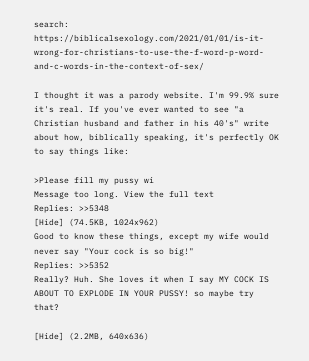search: https://biblicalsexology.com/2021/01/01/is-it-wrong-for-christians-to-use-the-f-word-p-word-and-c-words-in-the-context-of-sex/

I thought it was a parody website. I'm 99.9% sure it's real. If you've ever wanted to see "a Christian husband and father in his 40's" write about how, biblically speaking, it's perfectly OK to say things like:

>Please fill my pussy wi
Message too long. View the full text
Replies: >>5348
[Hide] (74.5KB, 1024x962)
Good to know these things, except my wife would never say "Your cock is so big!"
Replies: >>5352
Really? Huh. She loves it when I say MY COCK IS ABOUT TO EXPLODE IN YOUR PUSSY! so maybe try that?

[Hide] (2.2MB, 640x636)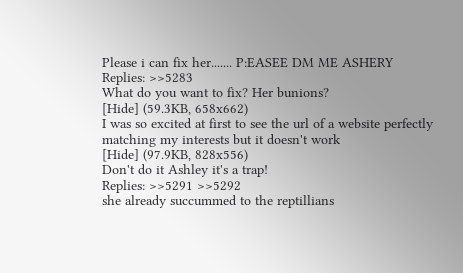Please i can fix her....... P:EASEE DM ME ASHERY
Replies: >>5283
What do you want to fix? Her bunions?
[Hide] (59.3KB, 658x662)
I was so excited at first to see the url of a website perfectly matching my interests but it doesn't work
[Hide] (97.9KB, 828x556)
Don't do it Ashley it's a trap!
Replies: >>5291 >>5292
she already succummed to the reptillians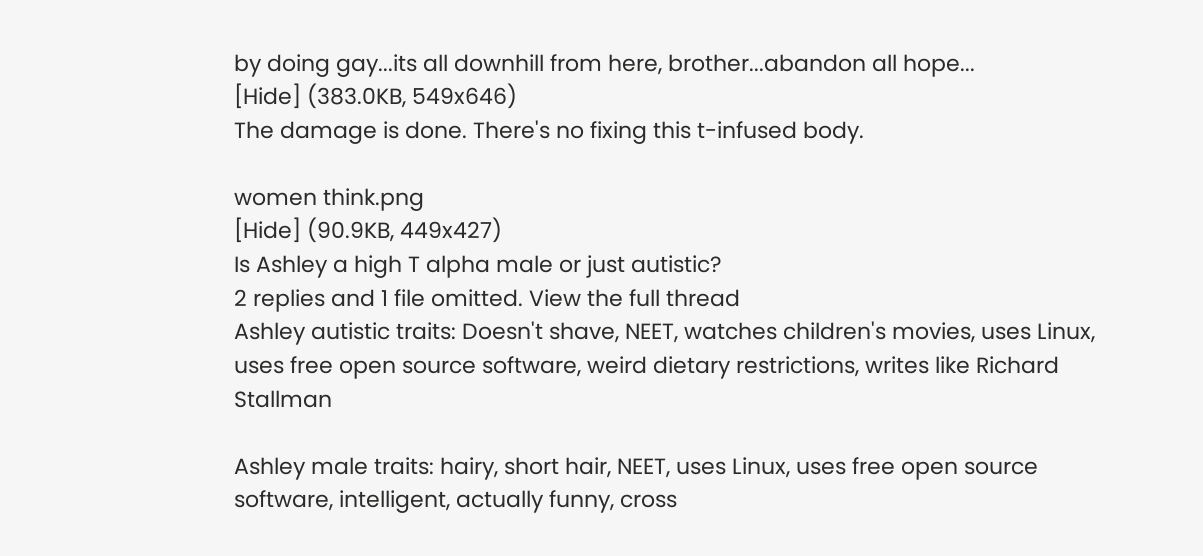by doing gay...its all downhill from here, brother...abandon all hope...
[Hide] (383.0KB, 549x646)
The damage is done. There's no fixing this t-infused body.

women think.png
[Hide] (90.9KB, 449x427)
Is Ashley a high T alpha male or just autistic?
2 replies and 1 file omitted. View the full thread
Ashley autistic traits: Doesn't shave, NEET, watches children's movies, uses Linux, uses free open source software, weird dietary restrictions, writes like Richard Stallman

Ashley male traits: hairy, short hair, NEET, uses Linux, uses free open source software, intelligent, actually funny, cross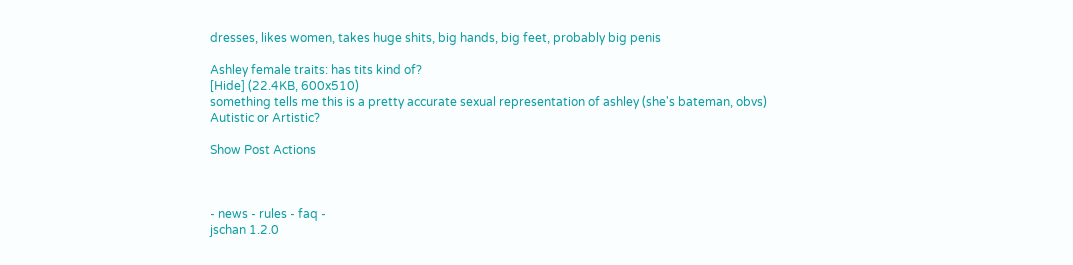dresses, likes women, takes huge shits, big hands, big feet, probably big penis

Ashley female traits: has tits kind of?
[Hide] (22.4KB, 600x510)
something tells me this is a pretty accurate sexual representation of ashley (she's bateman, obvs)
Autistic or Artistic?

Show Post Actions



- news - rules - faq -
jschan 1.2.0